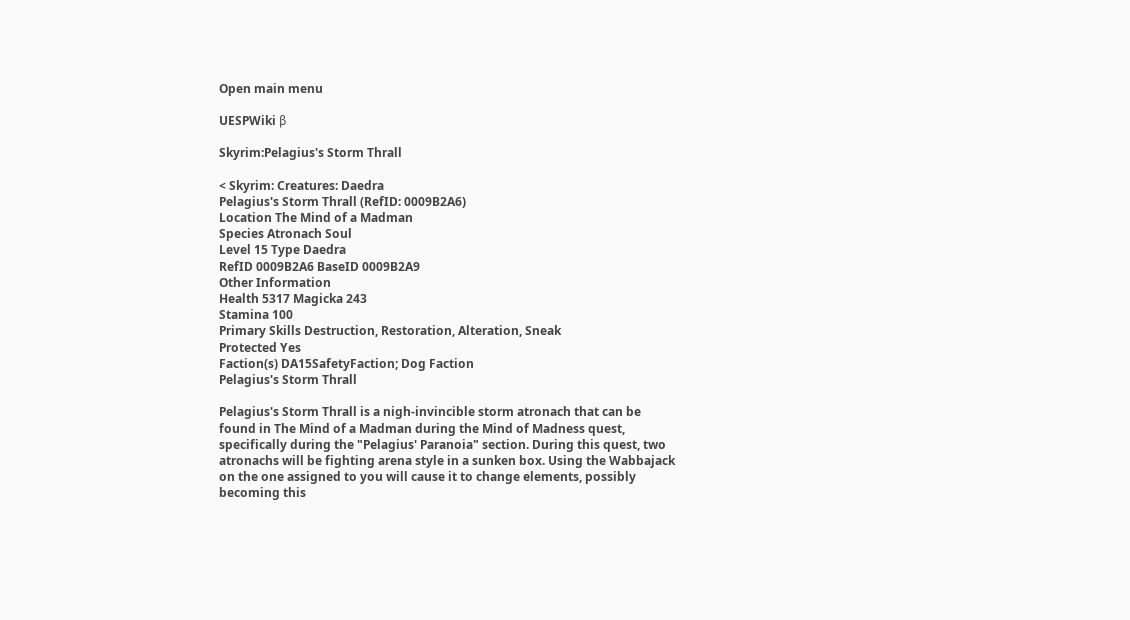Open main menu

UESPWiki β

Skyrim:Pelagius's Storm Thrall

< Skyrim: Creatures: Daedra
Pelagius's Storm Thrall (RefID: 0009B2A6)
Location The Mind of a Madman
Species Atronach Soul
Level 15 Type Daedra
RefID 0009B2A6 BaseID 0009B2A9
Other Information
Health 5317 Magicka 243
Stamina 100
Primary Skills Destruction, Restoration, Alteration, Sneak
Protected Yes
Faction(s) DA15SafetyFaction; Dog Faction
Pelagius's Storm Thrall

Pelagius's Storm Thrall is a nigh-invincible storm atronach that can be found in The Mind of a Madman during the Mind of Madness quest, specifically during the "Pelagius' Paranoia" section. During this quest, two atronachs will be fighting arena style in a sunken box. Using the Wabbajack on the one assigned to you will cause it to change elements, possibly becoming this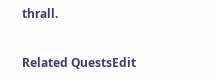thrall.

Related QuestsEdit